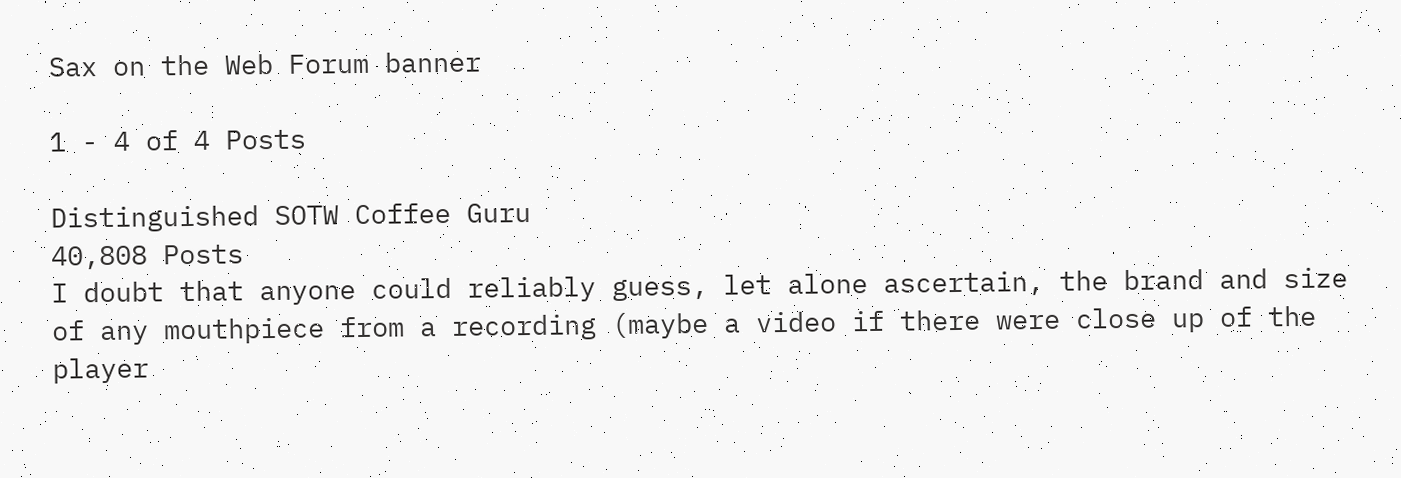Sax on the Web Forum banner

1 - 4 of 4 Posts

Distinguished SOTW Coffee Guru
40,808 Posts
I doubt that anyone could reliably guess, let alone ascertain, the brand and size of any mouthpiece from a recording (maybe a video if there were close up of the player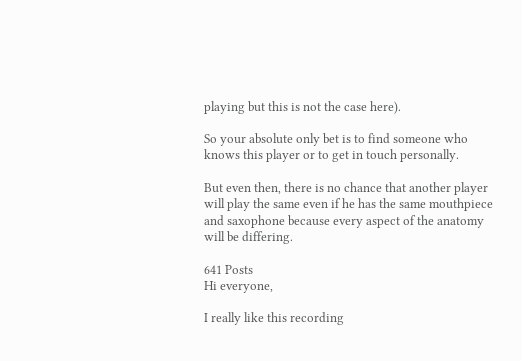playing but this is not the case here).

So your absolute only bet is to find someone who knows this player or to get in touch personally.

But even then, there is no chance that another player will play the same even if he has the same mouthpiece and saxophone because every aspect of the anatomy will be differing.

641 Posts
Hi everyone,

I really like this recording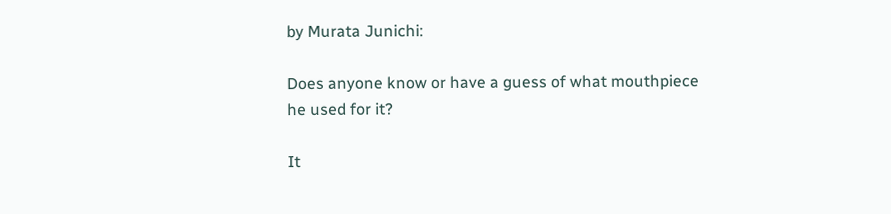by Murata Junichi:

Does anyone know or have a guess of what mouthpiece he used for it?

It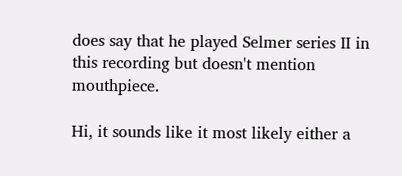does say that he played Selmer series II in this recording but doesn't mention mouthpiece.

Hi, it sounds like it most likely either a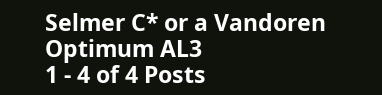Selmer C* or a Vandoren Optimum AL3
1 - 4 of 4 Posts